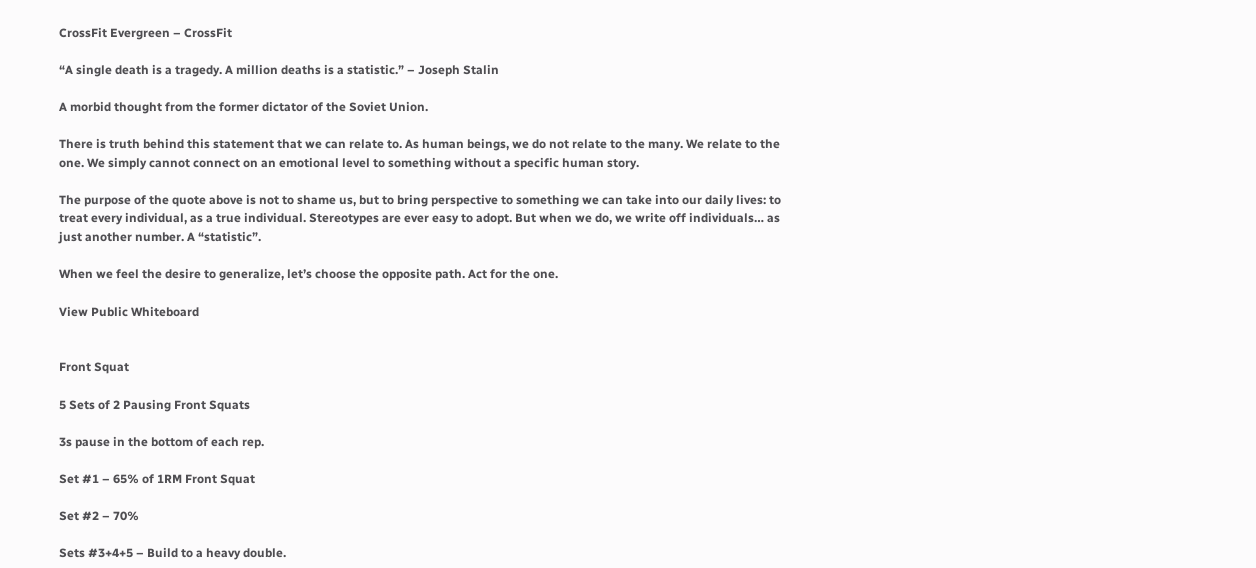CrossFit Evergreen – CrossFit

“A single death is a tragedy. A million deaths is a statistic.” – Joseph Stalin

A morbid thought from the former dictator of the Soviet Union.

There is truth behind this statement that we can relate to. As human beings, we do not relate to the many. We relate to the one. We simply cannot connect on an emotional level to something without a specific human story.

The purpose of the quote above is not to shame us, but to bring perspective to something we can take into our daily lives: to treat every individual, as a true individual. Stereotypes are ever easy to adopt. But when we do, we write off individuals… as just another number. A “statistic”.

When we feel the desire to generalize, let’s choose the opposite path. Act for the one.

View Public Whiteboard


Front Squat

5 Sets of 2 Pausing Front Squats

3s pause in the bottom of each rep.

Set #1 – 65% of 1RM Front Squat

Set #2 – 70%

Sets #3+4+5 – Build to a heavy double.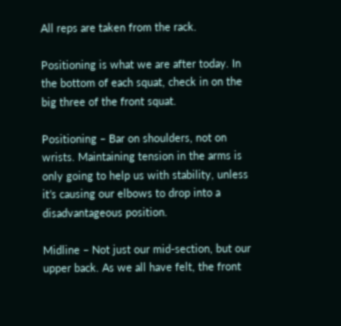All reps are taken from the rack.

Positioning is what we are after today. In the bottom of each squat, check in on the big three of the front squat.

Positioning – Bar on shoulders, not on wrists. Maintaining tension in the arms is only going to help us with stability, unless it’s causing our elbows to drop into a disadvantageous position.

Midline – Not just our mid-section, but our upper back. As we all have felt, the front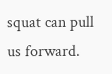squat can pull us forward.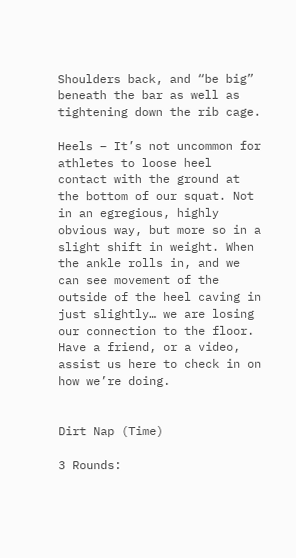Shoulders back, and “be big” beneath the bar as well as tightening down the rib cage.

Heels – It’s not uncommon for athletes to loose heel contact with the ground at the bottom of our squat. Not in an egregious, highly obvious way, but more so in a slight shift in weight. When the ankle rolls in, and we can see movement of the outside of the heel caving in just slightly… we are losing our connection to the floor. Have a friend, or a video, assist us here to check in on how we’re doing.


Dirt Nap (Time)

3 Rounds: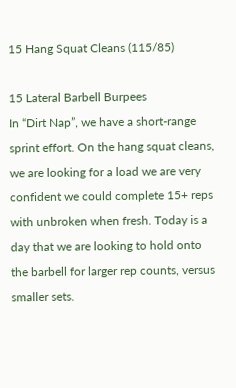15 Hang Squat Cleans (115/85)

15 Lateral Barbell Burpees
In “Dirt Nap”, we have a short-range sprint effort. On the hang squat cleans, we are looking for a load we are very confident we could complete 15+ reps with unbroken when fresh. Today is a day that we are looking to hold onto the barbell for larger rep counts, versus smaller sets.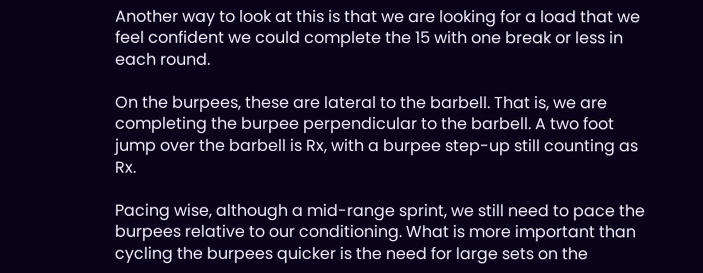Another way to look at this is that we are looking for a load that we feel confident we could complete the 15 with one break or less in each round.

On the burpees, these are lateral to the barbell. That is, we are completing the burpee perpendicular to the barbell. A two foot jump over the barbell is Rx, with a burpee step-up still counting as Rx.

Pacing wise, although a mid-range sprint, we still need to pace the burpees relative to our conditioning. What is more important than cycling the burpees quicker is the need for large sets on the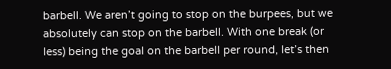barbell. We aren’t going to stop on the burpees, but we absolutely can stop on the barbell. With one break (or less) being the goal on the barbell per round, let’s then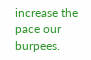increase the pace our burpees.